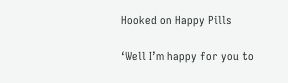Hooked on Happy Pills

‘Well I’m happy for you to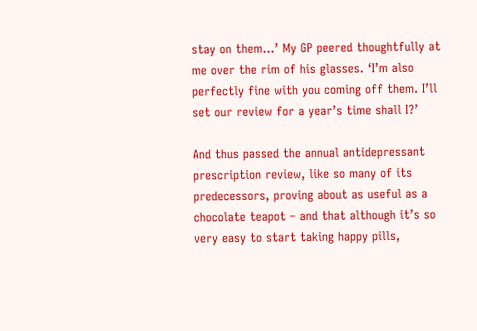stay on them…’ My GP peered thoughtfully at me over the rim of his glasses. ‘I’m also perfectly fine with you coming off them. I’ll set our review for a year’s time shall I?’

And thus passed the annual antidepressant prescription review, like so many of its predecessors, proving about as useful as a chocolate teapot – and that although it’s so very easy to start taking happy pills,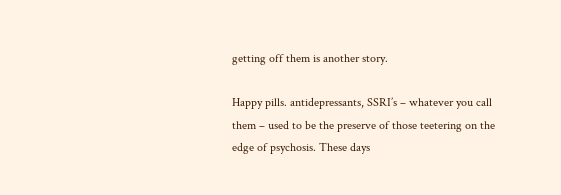getting off them is another story.

Happy pills. antidepressants, SSRI’s – whatever you call them – used to be the preserve of those teetering on the edge of psychosis. These days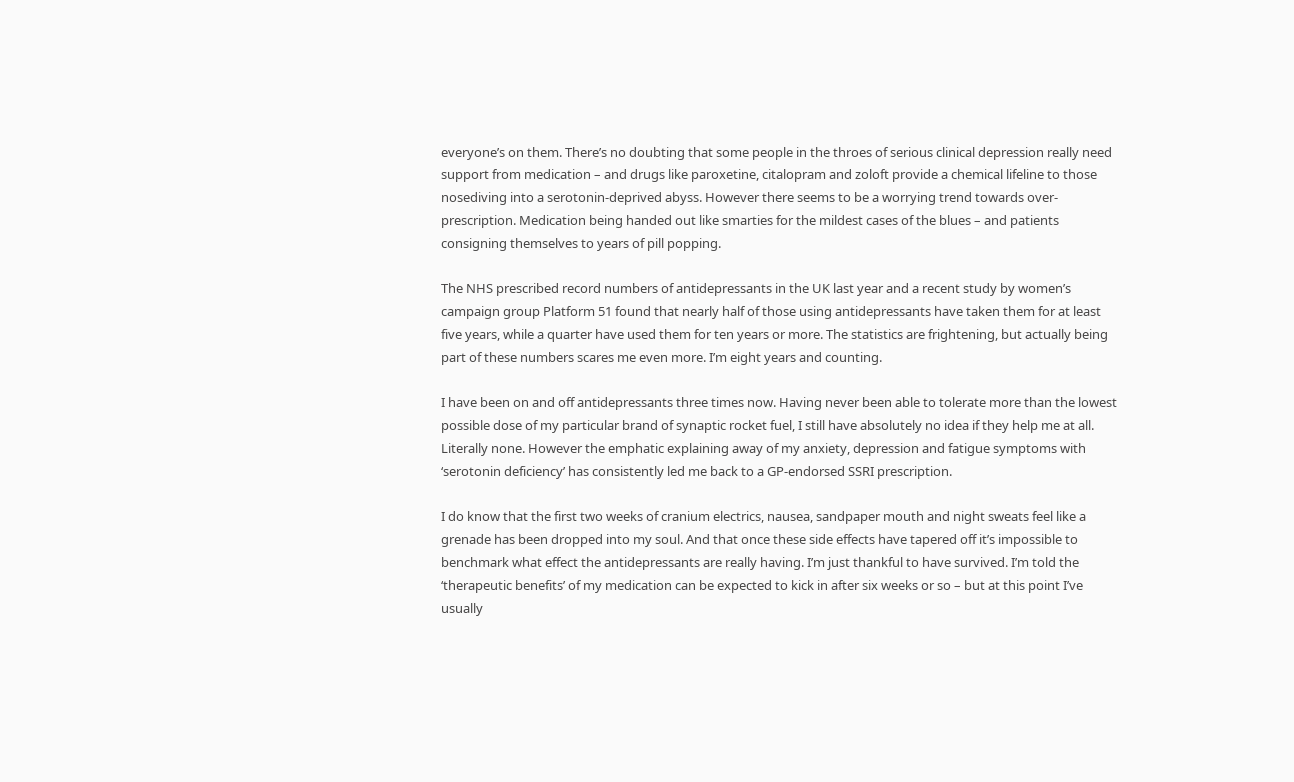everyone’s on them. There’s no doubting that some people in the throes of serious clinical depression really need support from medication – and drugs like paroxetine, citalopram and zoloft provide a chemical lifeline to those nosediving into a serotonin-deprived abyss. However there seems to be a worrying trend towards over-prescription. Medication being handed out like smarties for the mildest cases of the blues – and patients consigning themselves to years of pill popping.

The NHS prescribed record numbers of antidepressants in the UK last year and a recent study by women’s campaign group Platform 51 found that nearly half of those using antidepressants have taken them for at least five years, while a quarter have used them for ten years or more. The statistics are frightening, but actually being part of these numbers scares me even more. I’m eight years and counting.

I have been on and off antidepressants three times now. Having never been able to tolerate more than the lowest possible dose of my particular brand of synaptic rocket fuel, I still have absolutely no idea if they help me at all. Literally none. However the emphatic explaining away of my anxiety, depression and fatigue symptoms with ‘serotonin deficiency’ has consistently led me back to a GP-endorsed SSRI prescription.

I do know that the first two weeks of cranium electrics, nausea, sandpaper mouth and night sweats feel like a grenade has been dropped into my soul. And that once these side effects have tapered off it’s impossible to benchmark what effect the antidepressants are really having. I’m just thankful to have survived. I’m told the ‘therapeutic benefits’ of my medication can be expected to kick in after six weeks or so – but at this point I’ve usually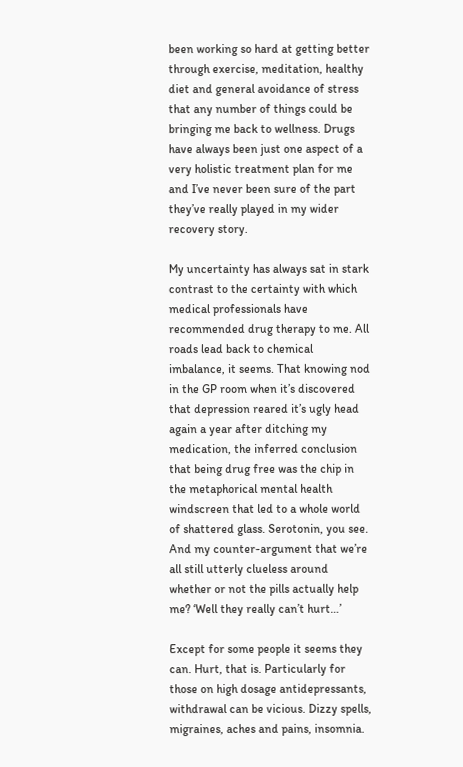been working so hard at getting better through exercise, meditation, healthy diet and general avoidance of stress that any number of things could be bringing me back to wellness. Drugs have always been just one aspect of a very holistic treatment plan for me and I’ve never been sure of the part they’ve really played in my wider recovery story.

My uncertainty has always sat in stark contrast to the certainty with which medical professionals have recommended drug therapy to me. All roads lead back to chemical imbalance, it seems. That knowing nod in the GP room when it’s discovered that depression reared it’s ugly head again a year after ditching my medication, the inferred conclusion that being drug free was the chip in the metaphorical mental health windscreen that led to a whole world of shattered glass. Serotonin, you see. And my counter-argument that we’re all still utterly clueless around whether or not the pills actually help me? ‘Well they really can’t hurt…’

Except for some people it seems they can. Hurt, that is. Particularly for those on high dosage antidepressants, withdrawal can be vicious. Dizzy spells, migraines, aches and pains, insomnia.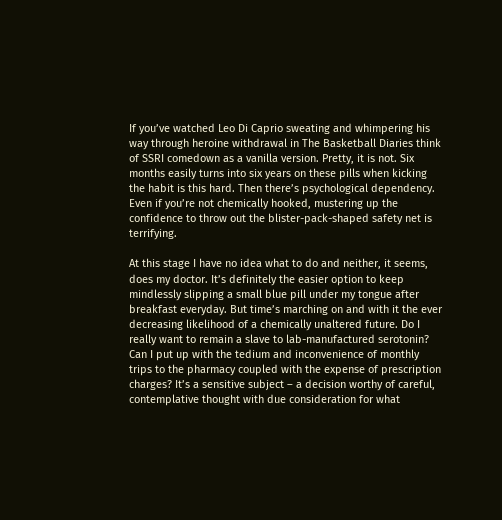If you’ve watched Leo Di Caprio sweating and whimpering his way through heroine withdrawal in The Basketball Diaries think of SSRI comedown as a vanilla version. Pretty, it is not. Six months easily turns into six years on these pills when kicking the habit is this hard. Then there’s psychological dependency. Even if you’re not chemically hooked, mustering up the confidence to throw out the blister-pack-shaped safety net is terrifying.

At this stage I have no idea what to do and neither, it seems, does my doctor. It’s definitely the easier option to keep mindlessly slipping a small blue pill under my tongue after breakfast everyday. But time’s marching on and with it the ever decreasing likelihood of a chemically unaltered future. Do I really want to remain a slave to lab-manufactured serotonin? Can I put up with the tedium and inconvenience of monthly trips to the pharmacy coupled with the expense of prescription charges? It’s a sensitive subject – a decision worthy of careful, contemplative thought with due consideration for what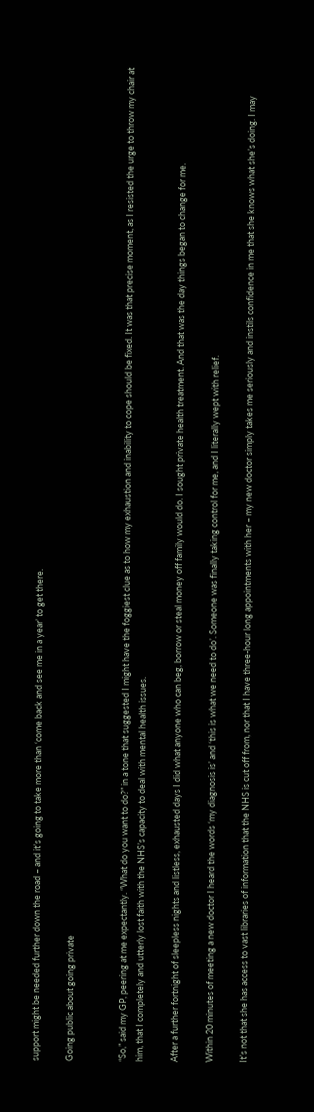support might be needed further down the road – and it’s going to take more than ‘come back and see me in a year’ to get there.

Going public about going private


“So,” said my GP, peering at me expectantly. “What do you want to do?” in a tone that suggested I might have the foggiest clue as to how my exhaustion and inability to cope should be fixed. It was that precise moment, as I resisted the urge to throw my chair at him, that I completely and utterly lost faith with the NHS’s capacity to deal with mental health issues.

After a further fortnight of sleepless nights and listless, exhausted days I did what anyone who can beg, borrow or steal money off family would do. I sought private health treatment. And that was the day things began to change for me.

Within 20 minutes of meeting a new doctor I heard the words ‘my diagnosis is’ and ‘this is what we need to do’. Someone was finally taking control for me, and I literally wept with relief.

It’s not that she has access to vast libraries of information that the NHS is cut off from, nor that I have three-hour long appointments with her – my new doctor simply takes me seriously and instils confidence in me that she knows what she’s doing. I may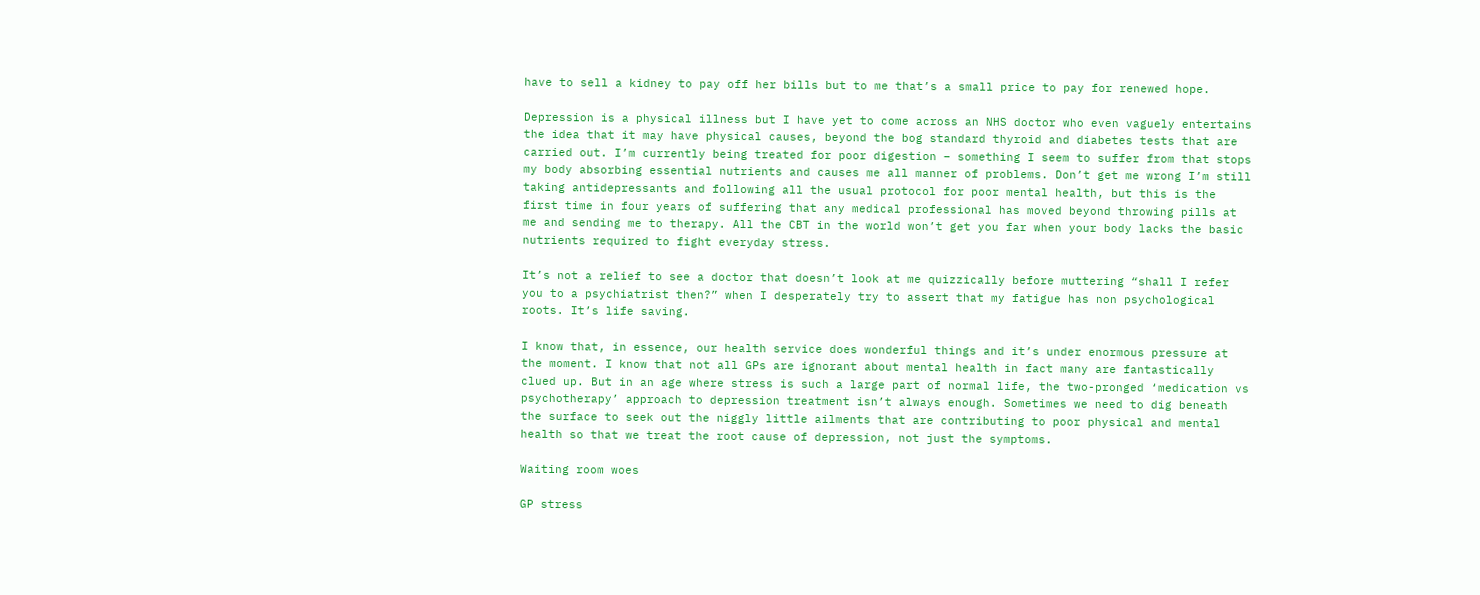have to sell a kidney to pay off her bills but to me that’s a small price to pay for renewed hope.

Depression is a physical illness but I have yet to come across an NHS doctor who even vaguely entertains the idea that it may have physical causes, beyond the bog standard thyroid and diabetes tests that are carried out. I’m currently being treated for poor digestion – something I seem to suffer from that stops my body absorbing essential nutrients and causes me all manner of problems. Don’t get me wrong I’m still taking antidepressants and following all the usual protocol for poor mental health, but this is the first time in four years of suffering that any medical professional has moved beyond throwing pills at me and sending me to therapy. All the CBT in the world won’t get you far when your body lacks the basic nutrients required to fight everyday stress.

It’s not a relief to see a doctor that doesn’t look at me quizzically before muttering “shall I refer you to a psychiatrist then?” when I desperately try to assert that my fatigue has non psychological roots. It’s life saving.

I know that, in essence, our health service does wonderful things and it’s under enormous pressure at the moment. I know that not all GPs are ignorant about mental health in fact many are fantastically clued up. But in an age where stress is such a large part of normal life, the two-pronged ‘medication vs psychotherapy’ approach to depression treatment isn’t always enough. Sometimes we need to dig beneath the surface to seek out the niggly little ailments that are contributing to poor physical and mental health so that we treat the root cause of depression, not just the symptoms.

Waiting room woes

GP stress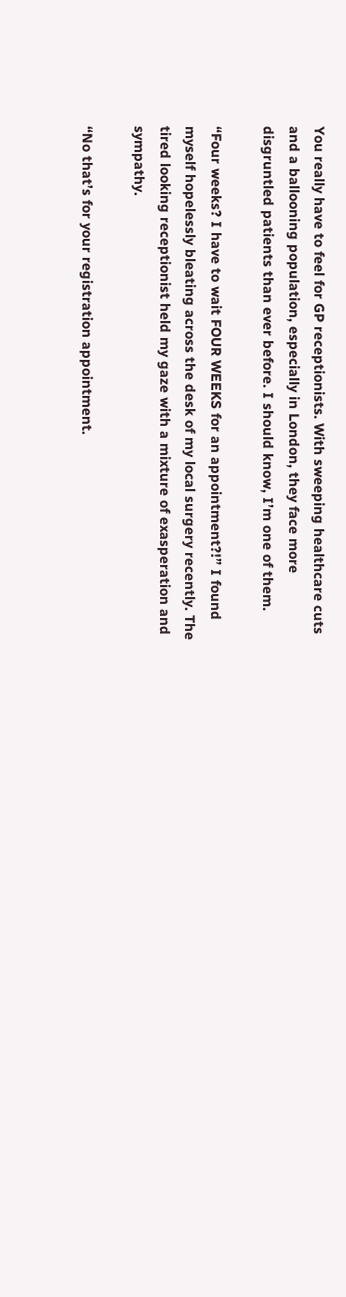You really have to feel for GP receptionists. With sweeping healthcare cuts and a ballooning population, especially in London, they face more disgruntled patients than ever before. I should know, I’m one of them.

“Four weeks? I have to wait FOUR WEEKS for an appointment?!” I found myself hopelessly bleating across the desk of my local surgery recently. The tired looking receptionist held my gaze with a mixture of exasperation and sympathy.

“No that’s for your registration appointment.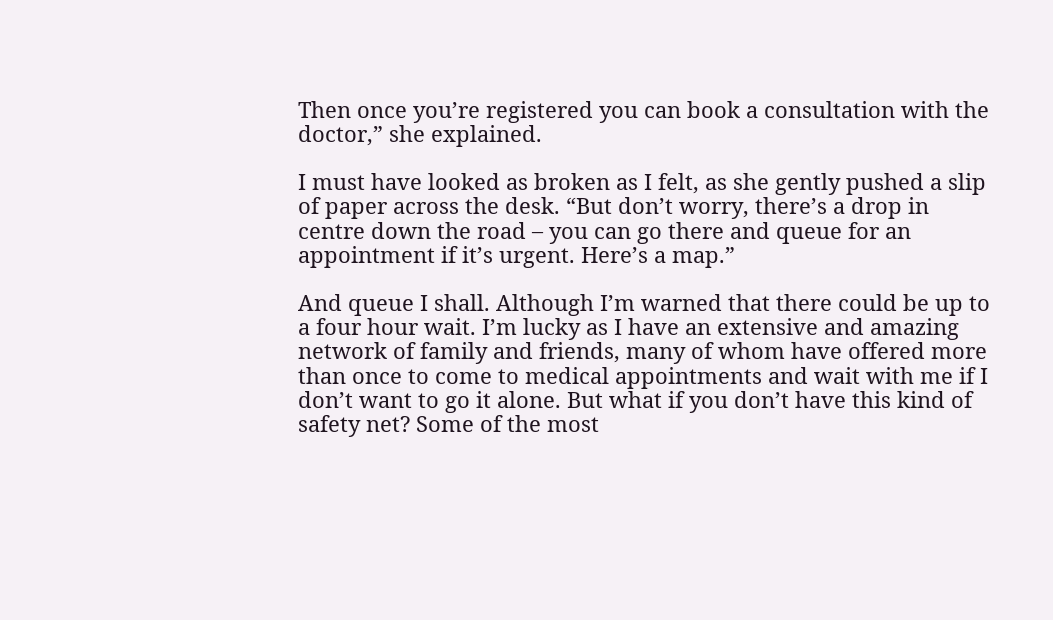Then once you’re registered you can book a consultation with the doctor,” she explained.

I must have looked as broken as I felt, as she gently pushed a slip of paper across the desk. “But don’t worry, there’s a drop in centre down the road – you can go there and queue for an appointment if it’s urgent. Here’s a map.”

And queue I shall. Although I’m warned that there could be up to a four hour wait. I’m lucky as I have an extensive and amazing network of family and friends, many of whom have offered more than once to come to medical appointments and wait with me if I don’t want to go it alone. But what if you don’t have this kind of safety net? Some of the most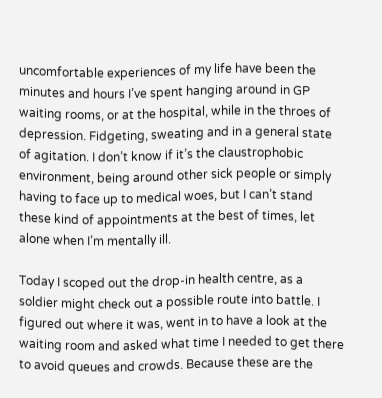uncomfortable experiences of my life have been the minutes and hours I’ve spent hanging around in GP waiting rooms, or at the hospital, while in the throes of depression. Fidgeting, sweating and in a general state of agitation. I don’t know if it’s the claustrophobic environment, being around other sick people or simply having to face up to medical woes, but I can’t stand these kind of appointments at the best of times, let alone when I’m mentally ill.

Today I scoped out the drop-in health centre, as a soldier might check out a possible route into battle. I figured out where it was, went in to have a look at the waiting room and asked what time I needed to get there to avoid queues and crowds. Because these are the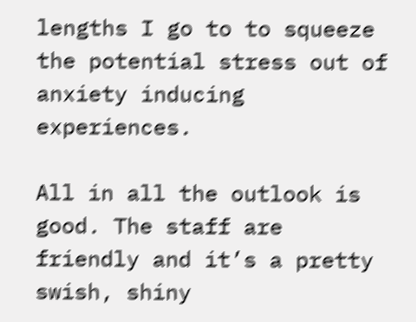lengths I go to to squeeze the potential stress out of anxiety inducing experiences.

All in all the outlook is good. The staff are friendly and it’s a pretty swish, shiny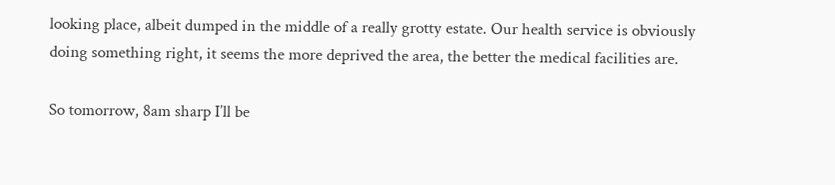looking place, albeit dumped in the middle of a really grotty estate. Our health service is obviously doing something right, it seems the more deprived the area, the better the medical facilities are.

So tomorrow, 8am sharp I’ll be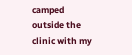camped outside the clinic with my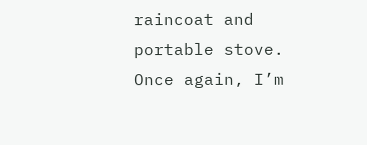raincoat and portable stove. Once again, I’m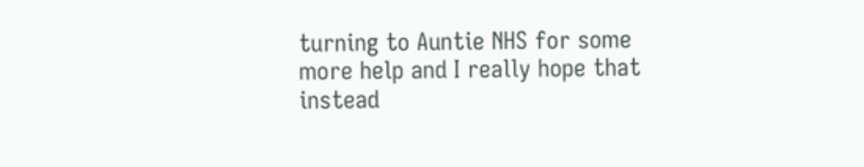turning to Auntie NHS for some more help and I really hope that instead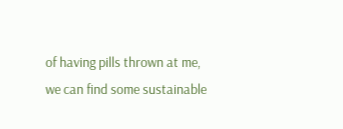of having pills thrown at me, we can find some sustainable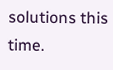solutions this time.